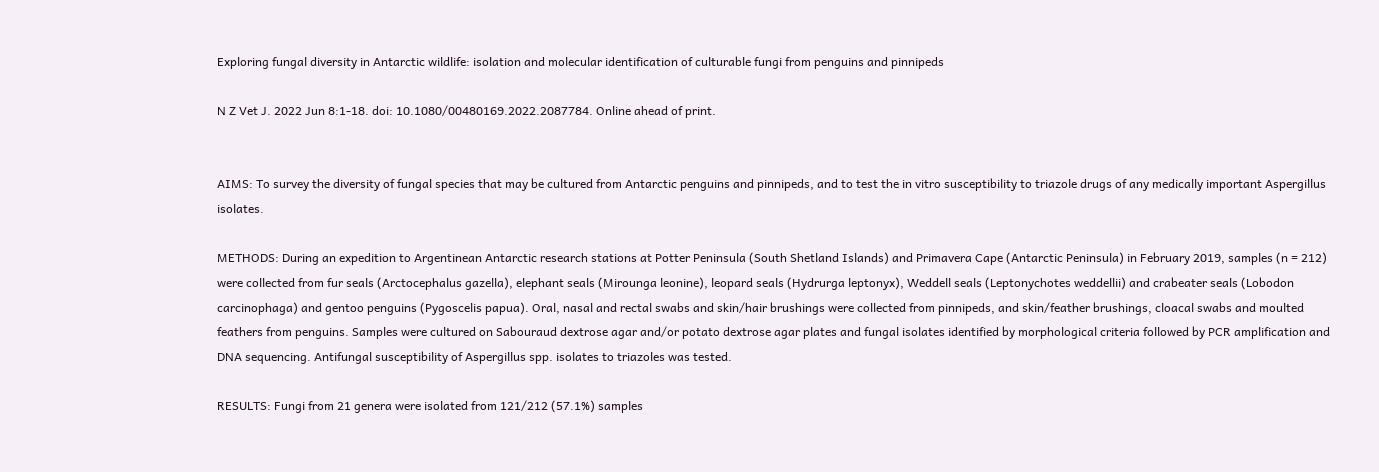Exploring fungal diversity in Antarctic wildlife: isolation and molecular identification of culturable fungi from penguins and pinnipeds

N Z Vet J. 2022 Jun 8:1-18. doi: 10.1080/00480169.2022.2087784. Online ahead of print.


AIMS: To survey the diversity of fungal species that may be cultured from Antarctic penguins and pinnipeds, and to test the in vitro susceptibility to triazole drugs of any medically important Aspergillus isolates.

METHODS: During an expedition to Argentinean Antarctic research stations at Potter Peninsula (South Shetland Islands) and Primavera Cape (Antarctic Peninsula) in February 2019, samples (n = 212) were collected from fur seals (Arctocephalus gazella), elephant seals (Mirounga leonine), leopard seals (Hydrurga leptonyx), Weddell seals (Leptonychotes weddellii) and crabeater seals (Lobodon carcinophaga) and gentoo penguins (Pygoscelis papua). Oral, nasal and rectal swabs and skin/hair brushings were collected from pinnipeds, and skin/feather brushings, cloacal swabs and moulted feathers from penguins. Samples were cultured on Sabouraud dextrose agar and/or potato dextrose agar plates and fungal isolates identified by morphological criteria followed by PCR amplification and DNA sequencing. Antifungal susceptibility of Aspergillus spp. isolates to triazoles was tested.

RESULTS: Fungi from 21 genera were isolated from 121/212 (57.1%) samples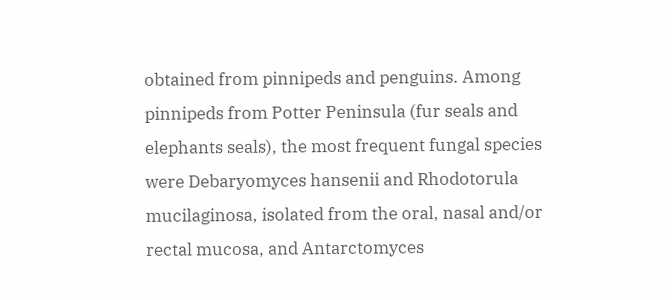obtained from pinnipeds and penguins. Among pinnipeds from Potter Peninsula (fur seals and elephants seals), the most frequent fungal species were Debaryomyces hansenii and Rhodotorula mucilaginosa, isolated from the oral, nasal and/or rectal mucosa, and Antarctomyces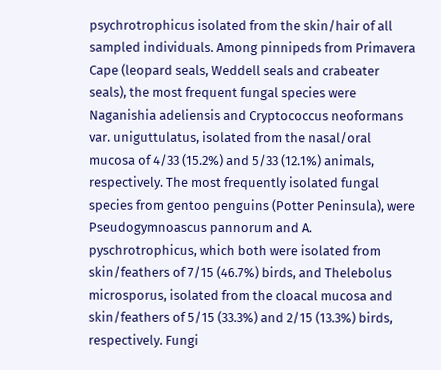psychrotrophicus isolated from the skin/hair of all sampled individuals. Among pinnipeds from Primavera Cape (leopard seals, Weddell seals and crabeater seals), the most frequent fungal species were Naganishia adeliensis and Cryptococcus neoformans var. uniguttulatus, isolated from the nasal/oral mucosa of 4/33 (15.2%) and 5/33 (12.1%) animals, respectively. The most frequently isolated fungal species from gentoo penguins (Potter Peninsula), were Pseudogymnoascus pannorum and A. pyschrotrophicus, which both were isolated from skin/feathers of 7/15 (46.7%) birds, and Thelebolus microsporus, isolated from the cloacal mucosa and skin/feathers of 5/15 (33.3%) and 2/15 (13.3%) birds, respectively. Fungi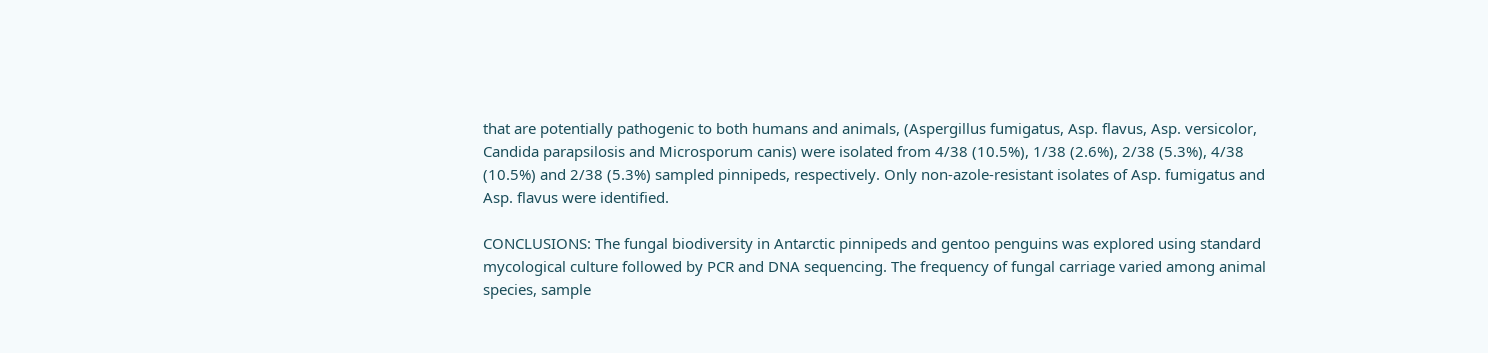that are potentially pathogenic to both humans and animals, (Aspergillus fumigatus, Asp. flavus, Asp. versicolor, Candida parapsilosis and Microsporum canis) were isolated from 4/38 (10.5%), 1/38 (2.6%), 2/38 (5.3%), 4/38 (10.5%) and 2/38 (5.3%) sampled pinnipeds, respectively. Only non-azole-resistant isolates of Asp. fumigatus and Asp. flavus were identified.

CONCLUSIONS: The fungal biodiversity in Antarctic pinnipeds and gentoo penguins was explored using standard mycological culture followed by PCR and DNA sequencing. The frequency of fungal carriage varied among animal species, sample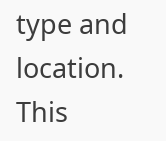type and location. This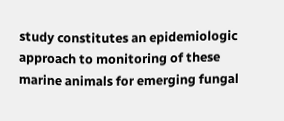study constitutes an epidemiologic approach to monitoring of these marine animals for emerging fungal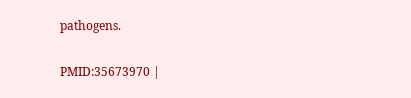pathogens.

PMID:35673970 |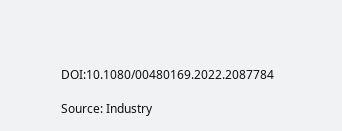DOI:10.1080/00480169.2022.2087784

Source: Industry